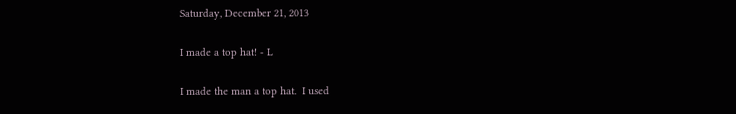Saturday, December 21, 2013

I made a top hat! - L

I made the man a top hat.  I used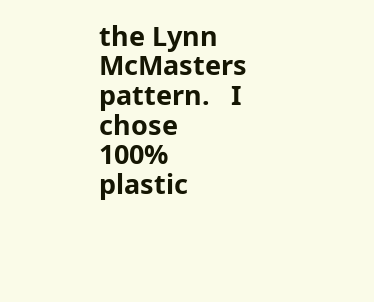the Lynn McMasters pattern.   I chose 100% plastic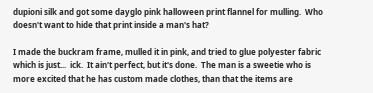dupioni silk and got some dayglo pink halloween print flannel for mulling.  Who doesn't want to hide that print inside a man's hat?

I made the buckram frame, mulled it in pink, and tried to glue polyester fabric which is just...  ick.  It ain't perfect, but it's done.  The man is a sweetie who is more excited that he has custom made clothes, than that the items are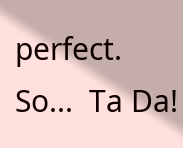perfect.  So...  Ta Da!